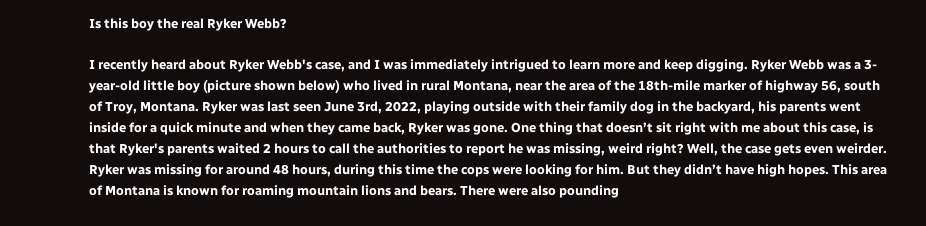Is this boy the real Ryker Webb?

I recently heard about Ryker Webb's case, and I was immediately intrigued to learn more and keep digging. Ryker Webb was a 3-year-old little boy (picture shown below) who lived in rural Montana, near the area of the 18th-mile marker of highway 56, south of Troy, Montana. Ryker was last seen June 3rd, 2022, playing outside with their family dog in the backyard, his parents went inside for a quick minute and when they came back, Ryker was gone. One thing that doesn’t sit right with me about this case, is that Ryker's parents waited 2 hours to call the authorities to report he was missing, weird right? Well, the case gets even weirder. Ryker was missing for around 48 hours, during this time the cops were looking for him. But they didn’t have high hopes. This area of Montana is known for roaming mountain lions and bears. There were also pounding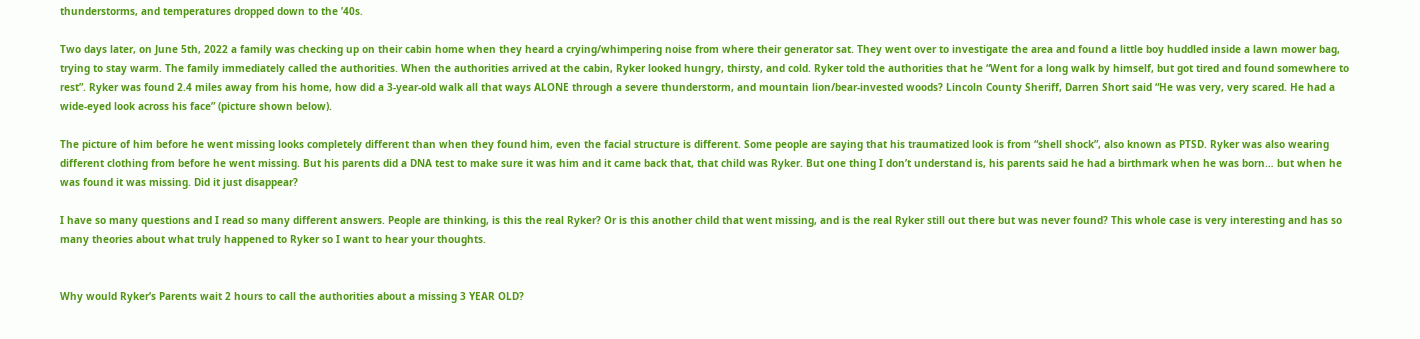thunderstorms, and temperatures dropped down to the ’40s.

Two days later, on June 5th, 2022 a family was checking up on their cabin home when they heard a crying/whimpering noise from where their generator sat. They went over to investigate the area and found a little boy huddled inside a lawn mower bag, trying to stay warm. The family immediately called the authorities. When the authorities arrived at the cabin, Ryker looked hungry, thirsty, and cold. Ryker told the authorities that he “Went for a long walk by himself, but got tired and found somewhere to rest”. Ryker was found 2.4 miles away from his home, how did a 3-year-old walk all that ways ALONE through a severe thunderstorm, and mountain lion/bear-invested woods? Lincoln County Sheriff, Darren Short said “He was very, very scared. He had a wide-eyed look across his face” (picture shown below).

The picture of him before he went missing looks completely different than when they found him, even the facial structure is different. Some people are saying that his traumatized look is from “shell shock”, also known as PTSD. Ryker was also wearing different clothing from before he went missing. But his parents did a DNA test to make sure it was him and it came back that, that child was Ryker. But one thing I don’t understand is, his parents said he had a birthmark when he was born… but when he was found it was missing. Did it just disappear?

I have so many questions and I read so many different answers. People are thinking, is this the real Ryker? Or is this another child that went missing, and is the real Ryker still out there but was never found? This whole case is very interesting and has so many theories about what truly happened to Ryker so I want to hear your thoughts.


Why would Ryker’s Parents wait 2 hours to call the authorities about a missing 3 YEAR OLD?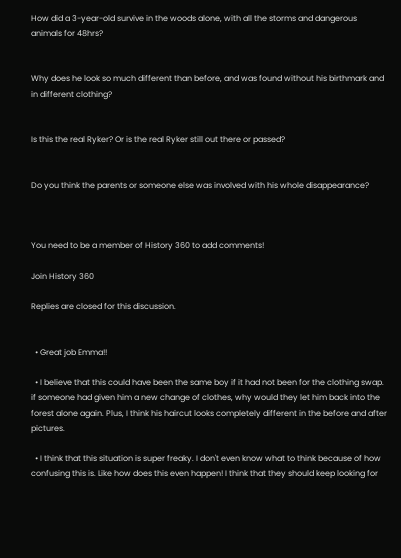How did a 3-year-old survive in the woods alone, with all the storms and dangerous animals for 48hrs?


Why does he look so much different than before, and was found without his birthmark and in different clothing?


Is this the real Ryker? Or is the real Ryker still out there or passed?


Do you think the parents or someone else was involved with his whole disappearance?



You need to be a member of History 360 to add comments!

Join History 360

Replies are closed for this discussion.


  • Great job Emma!!

  • I believe that this could have been the same boy if it had not been for the clothing swap. if someone had given him a new change of clothes, why would they let him back into the forest alone again. Plus, I think his haircut looks completely different in the before and after pictures.

  • I think that this situation is super freaky. I don't even know what to think because of how confusing this is. Like how does this even happen! I think that they should keep looking for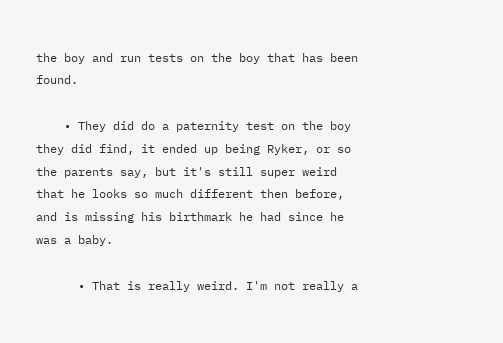the boy and run tests on the boy that has been found.

    • They did do a paternity test on the boy they did find, it ended up being Ryker, or so the parents say, but it's still super weird that he looks so much different then before, and is missing his birthmark he had since he was a baby.

      • That is really weird. I'm not really a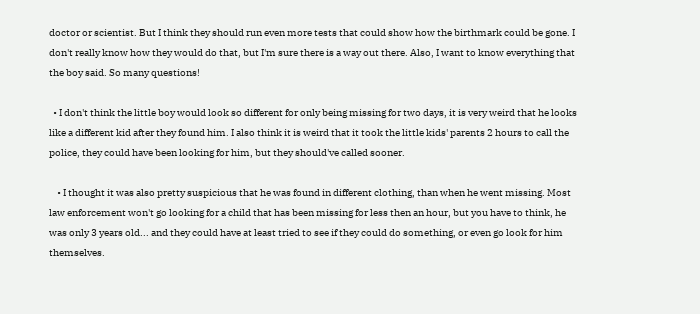doctor or scientist. But I think they should run even more tests that could show how the birthmark could be gone. I don't really know how they would do that, but I'm sure there is a way out there. Also, I want to know everything that the boy said. So many questions!

  • I don't think the little boy would look so different for only being missing for two days, it is very weird that he looks like a different kid after they found him. I also think it is weird that it took the little kids' parents 2 hours to call the police, they could have been looking for him, but they should've called sooner.

    • I thought it was also pretty suspicious that he was found in different clothing, than when he went missing. Most law enforcement won't go looking for a child that has been missing for less then an hour, but you have to think, he was only 3 years old... and they could have at least tried to see if they could do something, or even go look for him themselves.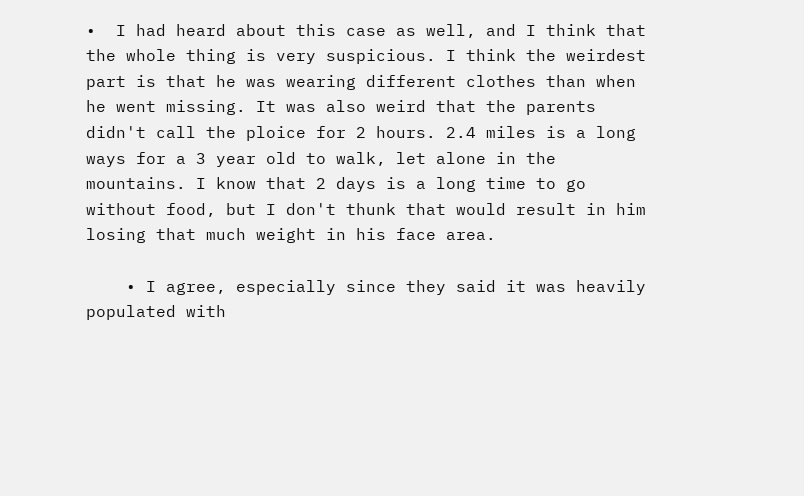•  I had heard about this case as well, and I think that the whole thing is very suspicious. I think the weirdest part is that he was wearing different clothes than when he went missing. It was also weird that the parents didn't call the ploice for 2 hours. 2.4 miles is a long ways for a 3 year old to walk, let alone in the mountains. I know that 2 days is a long time to go without food, but I don't thunk that would result in him losing that much weight in his face area.

    • I agree, especially since they said it was heavily populated with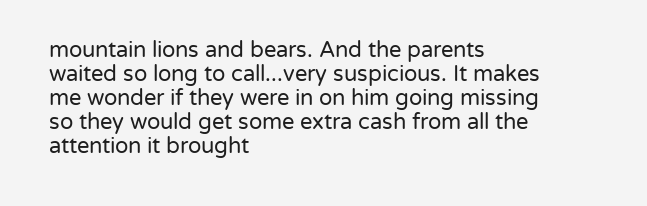mountain lions and bears. And the parents waited so long to call...very suspicious. It makes me wonder if they were in on him going missing so they would get some extra cash from all the attention it brought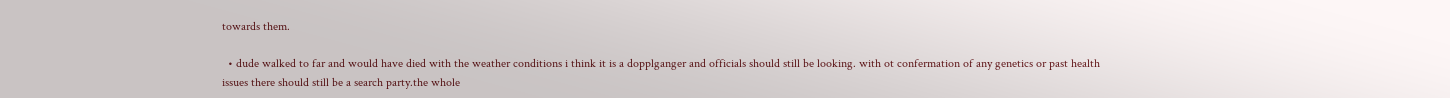towards them.

  • dude walked to far and would have died with the weather conditions i think it is a dopplganger and officials should still be looking. with ot confermation of any genetics or past health issues there should still be a search party.the whole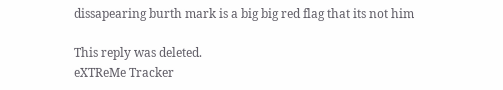dissapearing burth mark is a big big red flag that its not him

This reply was deleted.
eXTReMe Tracker